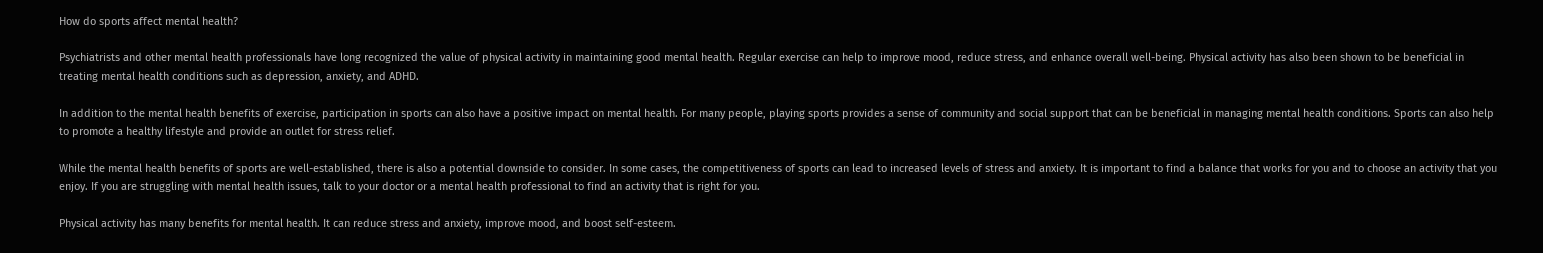How do sports affect mental health?

Psychiatrists and other mental health professionals have long recognized the value of physical activity in maintaining good mental health. Regular exercise can help to improve mood, reduce stress, and enhance overall well-being. Physical activity has also been shown to be beneficial in treating mental health conditions such as depression, anxiety, and ADHD.

In addition to the mental health benefits of exercise, participation in sports can also have a positive impact on mental health. For many people, playing sports provides a sense of community and social support that can be beneficial in managing mental health conditions. Sports can also help to promote a healthy lifestyle and provide an outlet for stress relief.

While the mental health benefits of sports are well-established, there is also a potential downside to consider. In some cases, the competitiveness of sports can lead to increased levels of stress and anxiety. It is important to find a balance that works for you and to choose an activity that you enjoy. If you are struggling with mental health issues, talk to your doctor or a mental health professional to find an activity that is right for you.

Physical activity has many benefits for mental health. It can reduce stress and anxiety, improve mood, and boost self-esteem.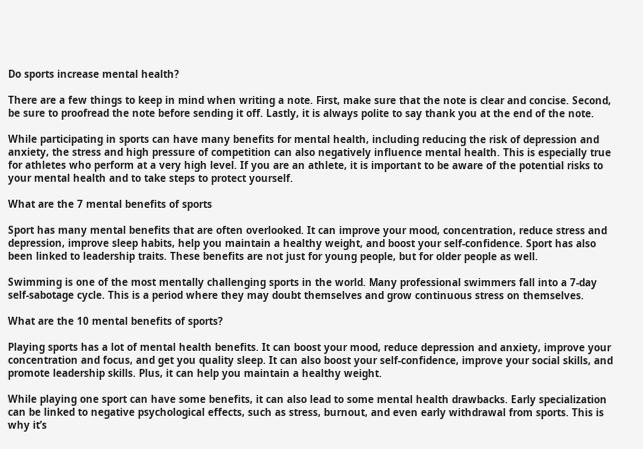Do sports increase mental health?

There are a few things to keep in mind when writing a note. First, make sure that the note is clear and concise. Second, be sure to proofread the note before sending it off. Lastly, it is always polite to say thank you at the end of the note.

While participating in sports can have many benefits for mental health, including reducing the risk of depression and anxiety, the stress and high pressure of competition can also negatively influence mental health. This is especially true for athletes who perform at a very high level. If you are an athlete, it is important to be aware of the potential risks to your mental health and to take steps to protect yourself.

What are the 7 mental benefits of sports

Sport has many mental benefits that are often overlooked. It can improve your mood, concentration, reduce stress and depression, improve sleep habits, help you maintain a healthy weight, and boost your self-confidence. Sport has also been linked to leadership traits. These benefits are not just for young people, but for older people as well.

Swimming is one of the most mentally challenging sports in the world. Many professional swimmers fall into a 7-day self-sabotage cycle. This is a period where they may doubt themselves and grow continuous stress on themselves.

What are the 10 mental benefits of sports?

Playing sports has a lot of mental health benefits. It can boost your mood, reduce depression and anxiety, improve your concentration and focus, and get you quality sleep. It can also boost your self-confidence, improve your social skills, and promote leadership skills. Plus, it can help you maintain a healthy weight.

While playing one sport can have some benefits, it can also lead to some mental health drawbacks. Early specialization can be linked to negative psychological effects, such as stress, burnout, and even early withdrawal from sports. This is why it’s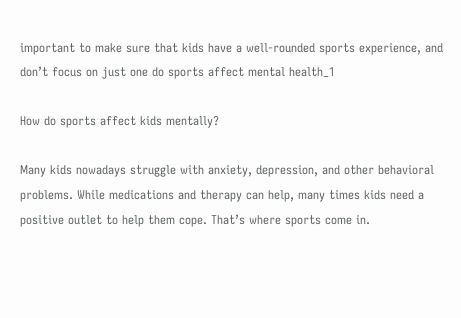important to make sure that kids have a well-rounded sports experience, and don’t focus on just one do sports affect mental health_1

How do sports affect kids mentally?

Many kids nowadays struggle with anxiety, depression, and other behavioral problems. While medications and therapy can help, many times kids need a positive outlet to help them cope. That’s where sports come in.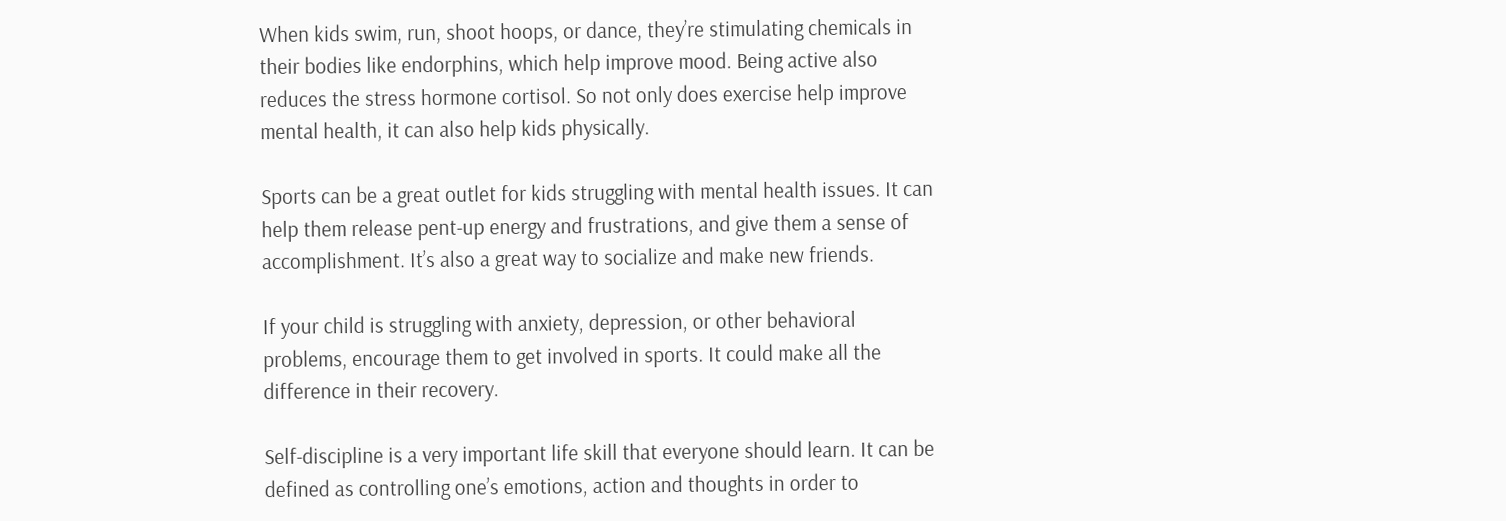When kids swim, run, shoot hoops, or dance, they’re stimulating chemicals in their bodies like endorphins, which help improve mood. Being active also reduces the stress hormone cortisol. So not only does exercise help improve mental health, it can also help kids physically.

Sports can be a great outlet for kids struggling with mental health issues. It can help them release pent-up energy and frustrations, and give them a sense of accomplishment. It’s also a great way to socialize and make new friends.

If your child is struggling with anxiety, depression, or other behavioral problems, encourage them to get involved in sports. It could make all the difference in their recovery.

Self-discipline is a very important life skill that everyone should learn. It can be defined as controlling one’s emotions, action and thoughts in order to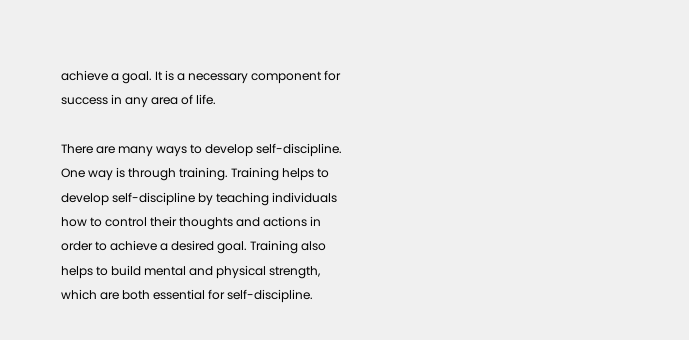achieve a goal. It is a necessary component for success in any area of life.

There are many ways to develop self-discipline. One way is through training. Training helps to develop self-discipline by teaching individuals how to control their thoughts and actions in order to achieve a desired goal. Training also helps to build mental and physical strength, which are both essential for self-discipline.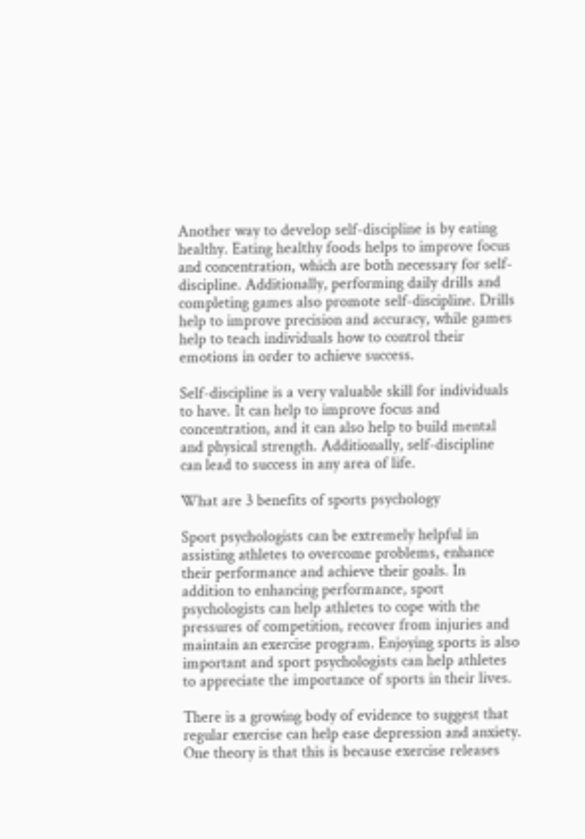Another way to develop self-discipline is by eating healthy. Eating healthy foods helps to improve focus and concentration, which are both necessary for self-discipline. Additionally, performing daily drills and completing games also promote self-discipline. Drills help to improve precision and accuracy, while games help to teach individuals how to control their emotions in order to achieve success.

Self-discipline is a very valuable skill for individuals to have. It can help to improve focus and concentration, and it can also help to build mental and physical strength. Additionally, self-discipline can lead to success in any area of life.

What are 3 benefits of sports psychology

Sport psychologists can be extremely helpful in assisting athletes to overcome problems, enhance their performance and achieve their goals. In addition to enhancing performance, sport psychologists can help athletes to cope with the pressures of competition, recover from injuries and maintain an exercise program. Enjoying sports is also important and sport psychologists can help athletes to appreciate the importance of sports in their lives.

There is a growing body of evidence to suggest that regular exercise can help ease depression and anxiety. One theory is that this is because exercise releases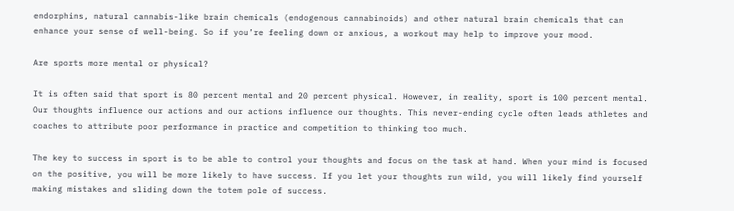endorphins, natural cannabis-like brain chemicals (endogenous cannabinoids) and other natural brain chemicals that can enhance your sense of well-being. So if you’re feeling down or anxious, a workout may help to improve your mood.

Are sports more mental or physical?

It is often said that sport is 80 percent mental and 20 percent physical. However, in reality, sport is 100 percent mental. Our thoughts influence our actions and our actions influence our thoughts. This never-ending cycle often leads athletes and coaches to attribute poor performance in practice and competition to thinking too much.

The key to success in sport is to be able to control your thoughts and focus on the task at hand. When your mind is focused on the positive, you will be more likely to have success. If you let your thoughts run wild, you will likely find yourself making mistakes and sliding down the totem pole of success.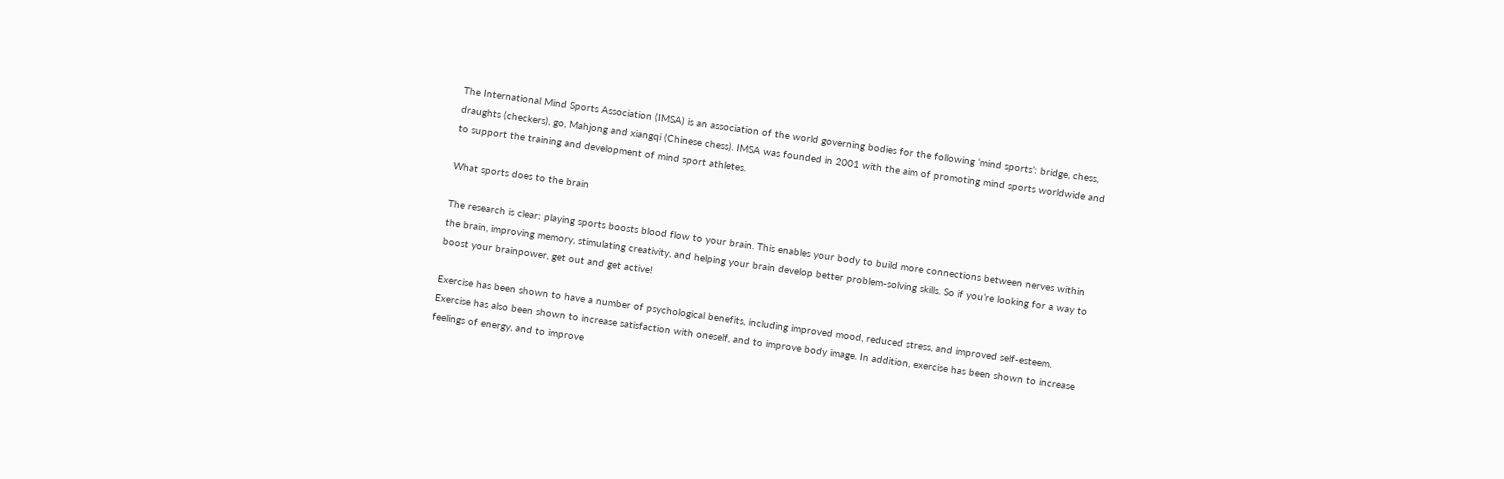The International Mind Sports Association (IMSA) is an association of the world governing bodies for the following ‘mind sports’: bridge, chess, draughts (checkers), go, Mahjong and xiangqi (Chinese chess). IMSA was founded in 2001 with the aim of promoting mind sports worldwide and to support the training and development of mind sport athletes.

What sports does to the brain

The research is clear: playing sports boosts blood flow to your brain. This enables your body to build more connections between nerves within the brain, improving memory, stimulating creativity, and helping your brain develop better problem-solving skills. So if you’re looking for a way to boost your brainpower, get out and get active!

Exercise has been shown to have a number of psychological benefits, including improved mood, reduced stress, and improved self-esteem. Exercise has also been shown to increase satisfaction with oneself, and to improve body image. In addition, exercise has been shown to increase feelings of energy, and to improve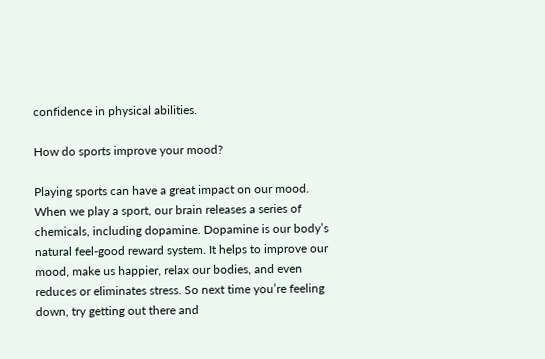confidence in physical abilities.

How do sports improve your mood?

Playing sports can have a great impact on our mood. When we play a sport, our brain releases a series of chemicals, including dopamine. Dopamine is our body’s natural feel-good reward system. It helps to improve our mood, make us happier, relax our bodies, and even reduces or eliminates stress. So next time you’re feeling down, try getting out there and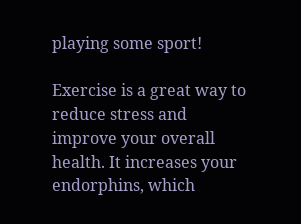playing some sport!

Exercise is a great way to reduce stress and improve your overall health. It increases your endorphins, which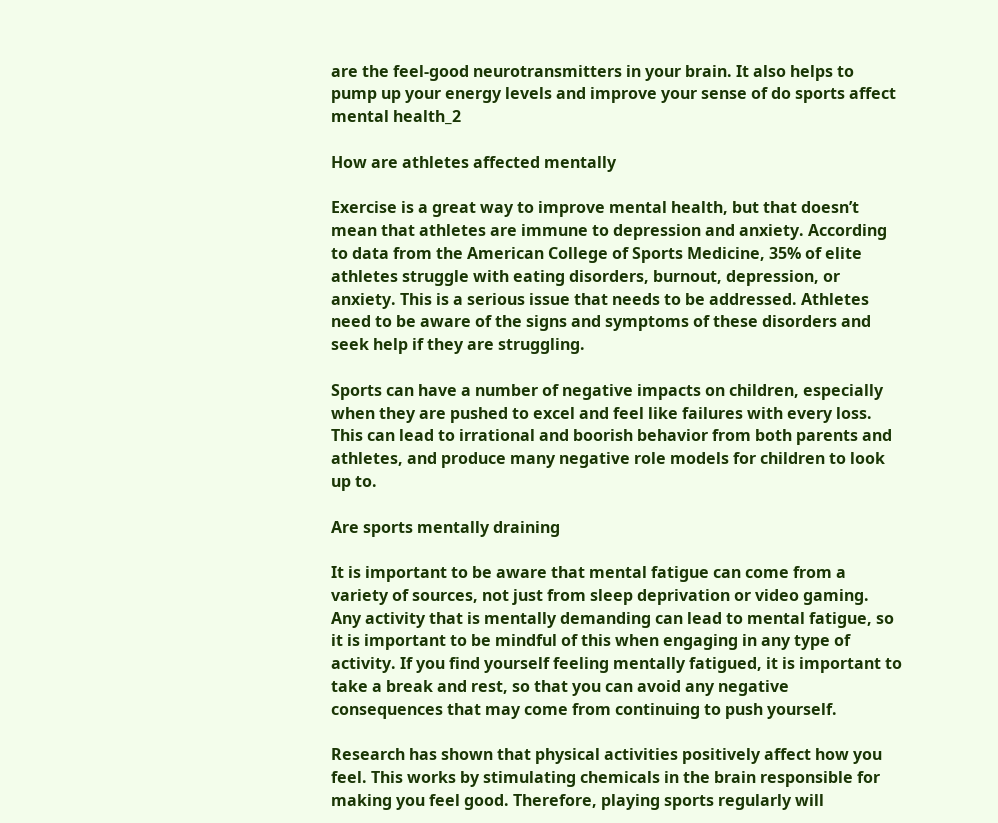are the feel-good neurotransmitters in your brain. It also helps to pump up your energy levels and improve your sense of do sports affect mental health_2

How are athletes affected mentally

Exercise is a great way to improve mental health, but that doesn’t mean that athletes are immune to depression and anxiety. According to data from the American College of Sports Medicine, 35% of elite athletes struggle with eating disorders, burnout, depression, or anxiety. This is a serious issue that needs to be addressed. Athletes need to be aware of the signs and symptoms of these disorders and seek help if they are struggling.

Sports can have a number of negative impacts on children, especially when they are pushed to excel and feel like failures with every loss. This can lead to irrational and boorish behavior from both parents and athletes, and produce many negative role models for children to look up to.

Are sports mentally draining

It is important to be aware that mental fatigue can come from a variety of sources, not just from sleep deprivation or video gaming. Any activity that is mentally demanding can lead to mental fatigue, so it is important to be mindful of this when engaging in any type of activity. If you find yourself feeling mentally fatigued, it is important to take a break and rest, so that you can avoid any negative consequences that may come from continuing to push yourself.

Research has shown that physical activities positively affect how you feel. This works by stimulating chemicals in the brain responsible for making you feel good. Therefore, playing sports regularly will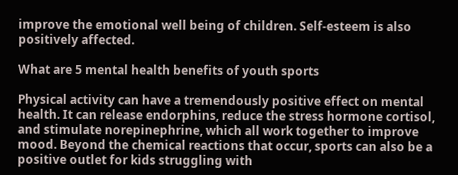improve the emotional well being of children. Self-esteem is also positively affected.

What are 5 mental health benefits of youth sports

Physical activity can have a tremendously positive effect on mental health. It can release endorphins, reduce the stress hormone cortisol, and stimulate norepinephrine, which all work together to improve mood. Beyond the chemical reactions that occur, sports can also be a positive outlet for kids struggling with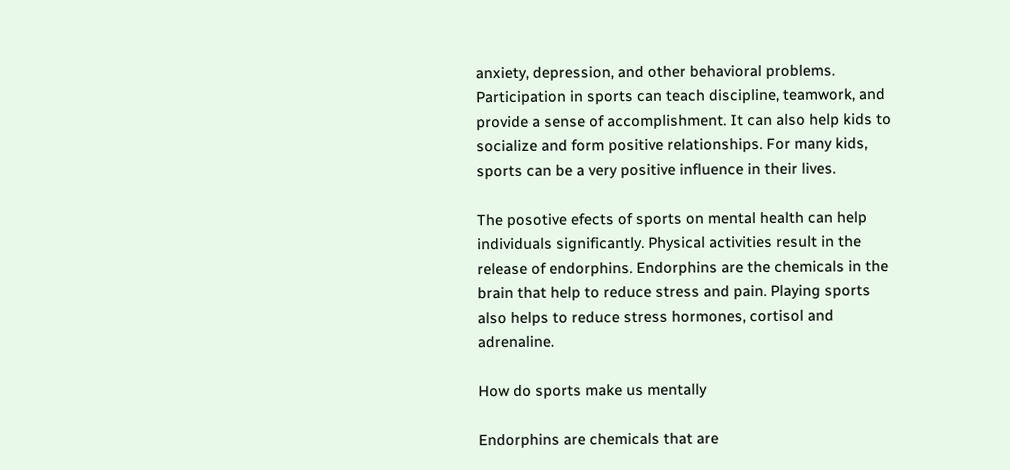anxiety, depression, and other behavioral problems. Participation in sports can teach discipline, teamwork, and provide a sense of accomplishment. It can also help kids to socialize and form positive relationships. For many kids, sports can be a very positive influence in their lives.

The posotive efects of sports on mental health can help individuals significantly. Physical activities result in the release of endorphins. Endorphins are the chemicals in the brain that help to reduce stress and pain. Playing sports also helps to reduce stress hormones, cortisol and adrenaline.

How do sports make us mentally

Endorphins are chemicals that are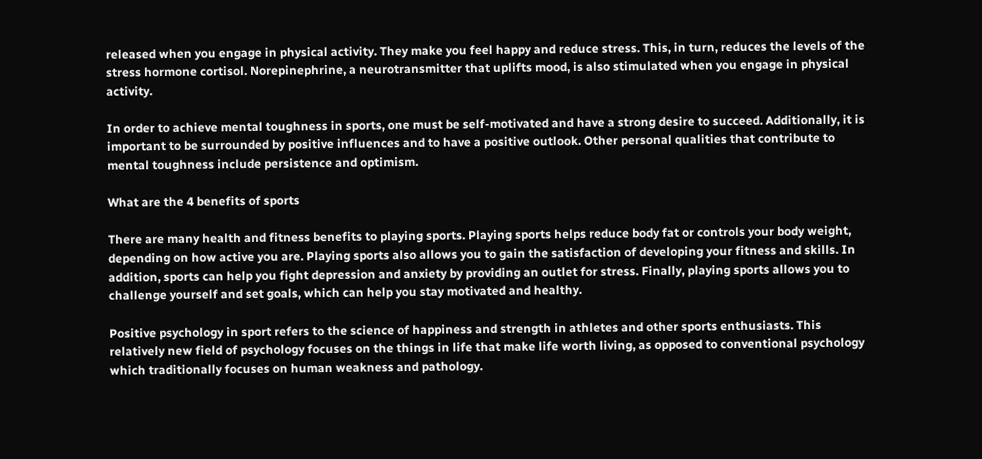released when you engage in physical activity. They make you feel happy and reduce stress. This, in turn, reduces the levels of the stress hormone cortisol. Norepinephrine, a neurotransmitter that uplifts mood, is also stimulated when you engage in physical activity.

In order to achieve mental toughness in sports, one must be self-motivated and have a strong desire to succeed. Additionally, it is important to be surrounded by positive influences and to have a positive outlook. Other personal qualities that contribute to mental toughness include persistence and optimism.

What are the 4 benefits of sports

There are many health and fitness benefits to playing sports. Playing sports helps reduce body fat or controls your body weight, depending on how active you are. Playing sports also allows you to gain the satisfaction of developing your fitness and skills. In addition, sports can help you fight depression and anxiety by providing an outlet for stress. Finally, playing sports allows you to challenge yourself and set goals, which can help you stay motivated and healthy.

Positive psychology in sport refers to the science of happiness and strength in athletes and other sports enthusiasts. This relatively new field of psychology focuses on the things in life that make life worth living, as opposed to conventional psychology which traditionally focuses on human weakness and pathology.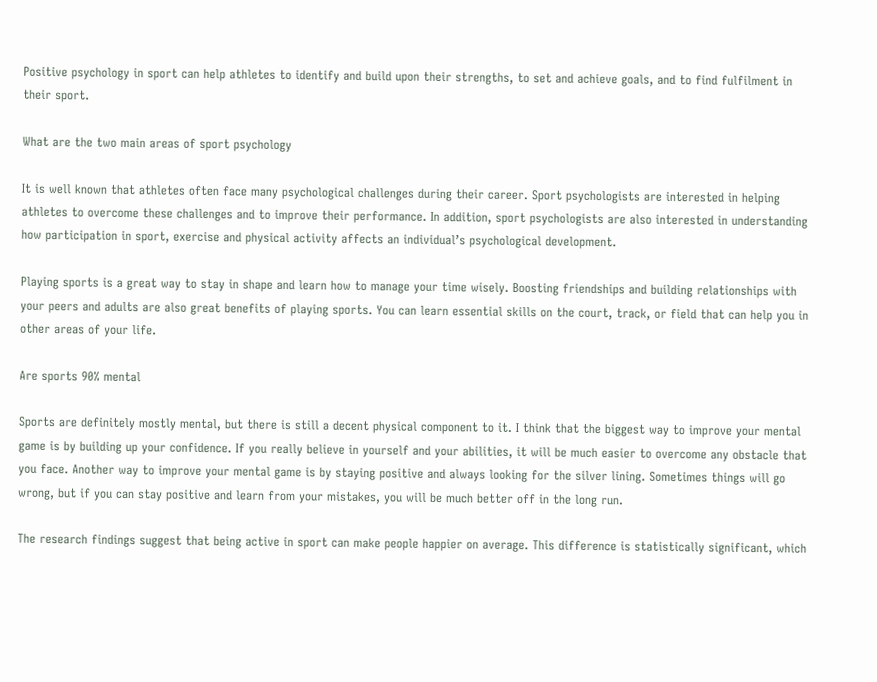Positive psychology in sport can help athletes to identify and build upon their strengths, to set and achieve goals, and to find fulfilment in their sport.

What are the two main areas of sport psychology

It is well known that athletes often face many psychological challenges during their career. Sport psychologists are interested in helping athletes to overcome these challenges and to improve their performance. In addition, sport psychologists are also interested in understanding how participation in sport, exercise and physical activity affects an individual’s psychological development.

Playing sports is a great way to stay in shape and learn how to manage your time wisely. Boosting friendships and building relationships with your peers and adults are also great benefits of playing sports. You can learn essential skills on the court, track, or field that can help you in other areas of your life.

Are sports 90% mental

Sports are definitely mostly mental, but there is still a decent physical component to it. I think that the biggest way to improve your mental game is by building up your confidence. If you really believe in yourself and your abilities, it will be much easier to overcome any obstacle that you face. Another way to improve your mental game is by staying positive and always looking for the silver lining. Sometimes things will go wrong, but if you can stay positive and learn from your mistakes, you will be much better off in the long run.

The research findings suggest that being active in sport can make people happier on average. This difference is statistically significant, which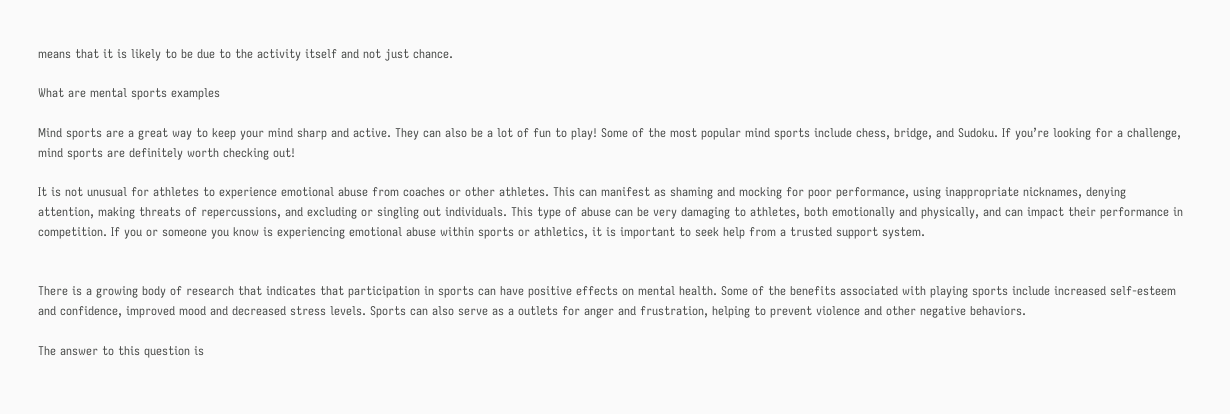means that it is likely to be due to the activity itself and not just chance.

What are mental sports examples

Mind sports are a great way to keep your mind sharp and active. They can also be a lot of fun to play! Some of the most popular mind sports include chess, bridge, and Sudoku. If you’re looking for a challenge, mind sports are definitely worth checking out!

It is not unusual for athletes to experience emotional abuse from coaches or other athletes. This can manifest as shaming and mocking for poor performance, using inappropriate nicknames, denying attention, making threats of repercussions, and excluding or singling out individuals. This type of abuse can be very damaging to athletes, both emotionally and physically, and can impact their performance in competition. If you or someone you know is experiencing emotional abuse within sports or athletics, it is important to seek help from a trusted support system.


There is a growing body of research that indicates that participation in sports can have positive effects on mental health. Some of the benefits associated with playing sports include increased self-esteem and confidence, improved mood and decreased stress levels. Sports can also serve as a outlets for anger and frustration, helping to prevent violence and other negative behaviors.

The answer to this question is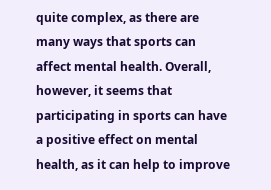quite complex, as there are many ways that sports can affect mental health. Overall, however, it seems that participating in sports can have a positive effect on mental health, as it can help to improve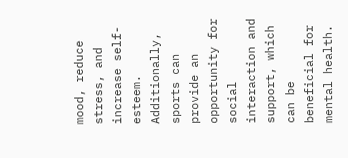mood, reduce stress, and increase self-esteem. Additionally, sports can provide an opportunity for social interaction and support, which can be beneficial for mental health.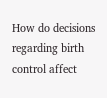How do decisions regarding birth control affect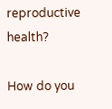reproductive health?

How do you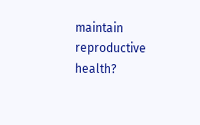maintain reproductive health?